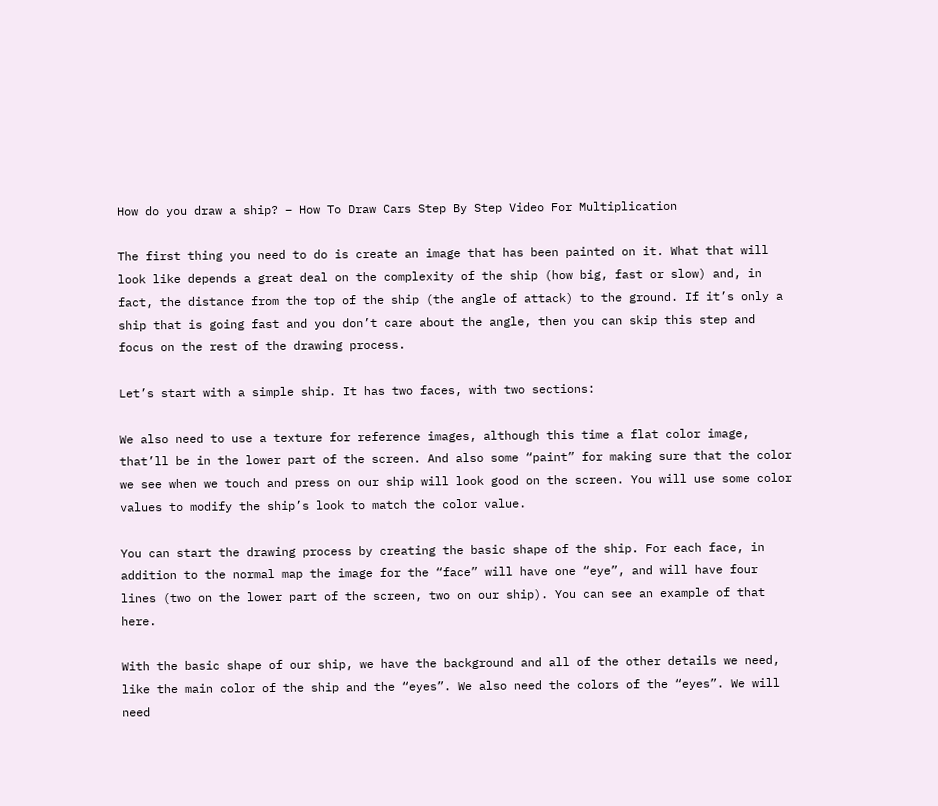How do you draw a ship? – How To Draw Cars Step By Step Video For Multiplication

The first thing you need to do is create an image that has been painted on it. What that will look like depends a great deal on the complexity of the ship (how big, fast or slow) and, in fact, the distance from the top of the ship (the angle of attack) to the ground. If it’s only a ship that is going fast and you don’t care about the angle, then you can skip this step and focus on the rest of the drawing process.

Let’s start with a simple ship. It has two faces, with two sections:

We also need to use a texture for reference images, although this time a flat color image, that’ll be in the lower part of the screen. And also some “paint” for making sure that the color we see when we touch and press on our ship will look good on the screen. You will use some color values to modify the ship’s look to match the color value.

You can start the drawing process by creating the basic shape of the ship. For each face, in addition to the normal map the image for the “face” will have one “eye”, and will have four lines (two on the lower part of the screen, two on our ship). You can see an example of that here.

With the basic shape of our ship, we have the background and all of the other details we need, like the main color of the ship and the “eyes”. We also need the colors of the “eyes”. We will need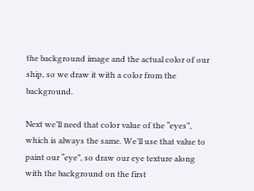the background image and the actual color of our ship, so we draw it with a color from the background.

Next we’ll need that color value of the “eyes”, which is always the same. We’ll use that value to paint our “eye”, so draw our eye texture along with the background on the first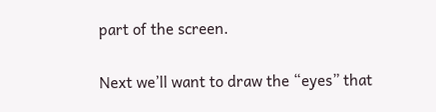part of the screen.

Next we’ll want to draw the “eyes” that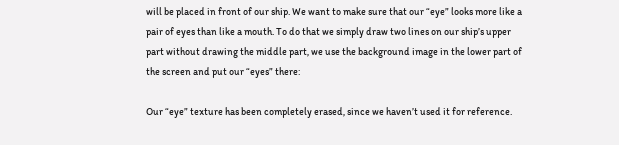will be placed in front of our ship. We want to make sure that our “eye” looks more like a pair of eyes than like a mouth. To do that we simply draw two lines on our ship’s upper part without drawing the middle part, we use the background image in the lower part of the screen and put our “eyes” there:

Our “eye” texture has been completely erased, since we haven’t used it for reference.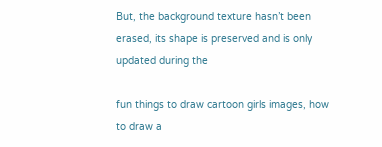But, the background texture hasn’t been erased, its shape is preserved and is only updated during the

fun things to draw cartoon girls images, how to draw a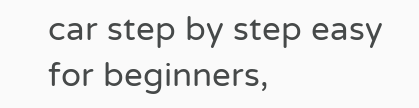car step by step easy for beginners,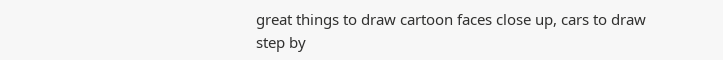great things to draw cartoon faces close up, cars to draw step by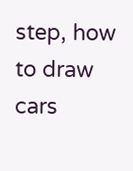step, how to draw cars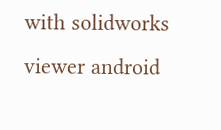with solidworks viewer android